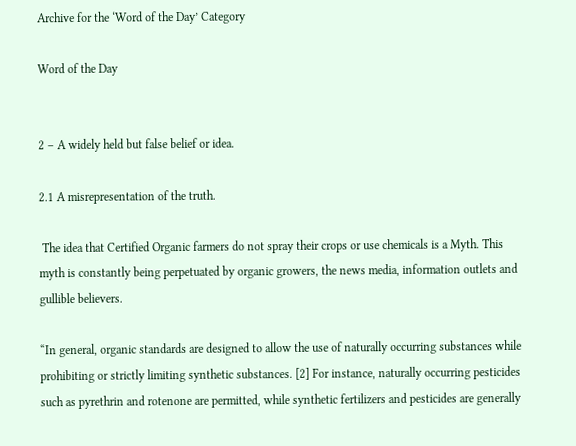Archive for the ‘Word of the Day’ Category

Word of the Day


2 – A widely held but false belief or idea.

2.1 A misrepresentation of the truth.

 The idea that Certified Organic farmers do not spray their crops or use chemicals is a Myth. This myth is constantly being perpetuated by organic growers, the news media, information outlets and gullible believers.

“In general, organic standards are designed to allow the use of naturally occurring substances while prohibiting or strictly limiting synthetic substances. [2] For instance, naturally occurring pesticides such as pyrethrin and rotenone are permitted, while synthetic fertilizers and pesticides are generally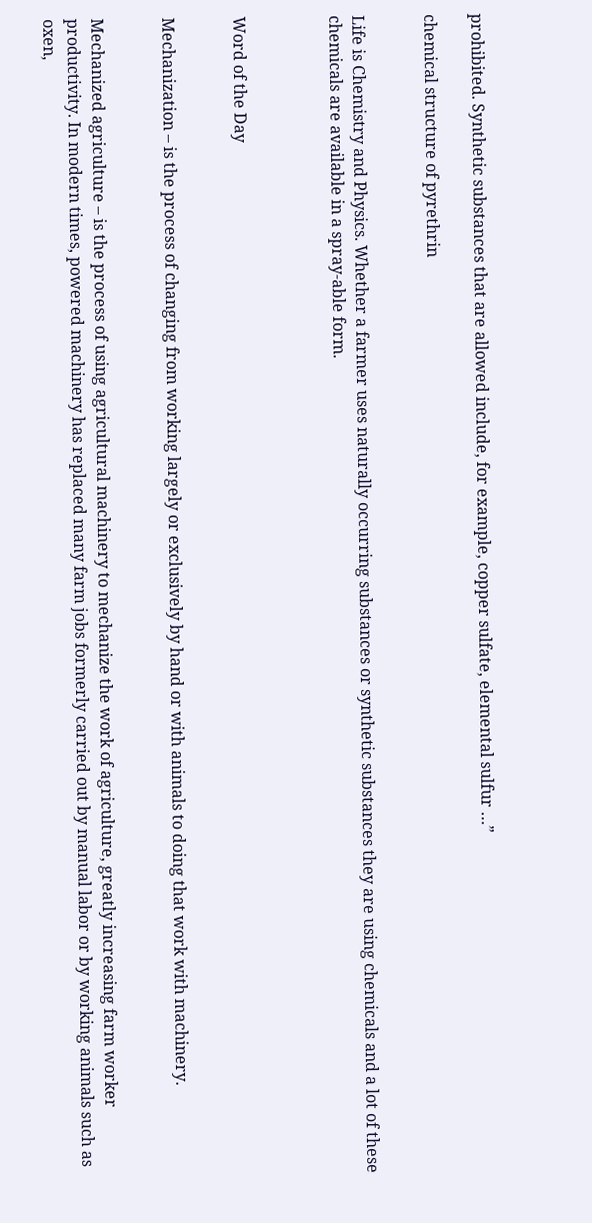prohibited. Synthetic substances that are allowed include, for example, copper sulfate, elemental sulfur …”

chemical structure of pyrethrin


Life is Chemistry and Physics. Whether a farmer uses naturally occurring substances or synthetic substances they are using chemicals and a lot of these chemicals are available in a spray-able form.



Word of the Day


Mechanization – is the process of changing from working largely or exclusively by hand or with animals to doing that work with machinery.


Mechanized agriculture – is the process of using agricultural machinery to mechanize the work of agriculture, greatly increasing farm worker productivity. In modern times, powered machinery has replaced many farm jobs formerly carried out by manual labor or by working animals such as oxen,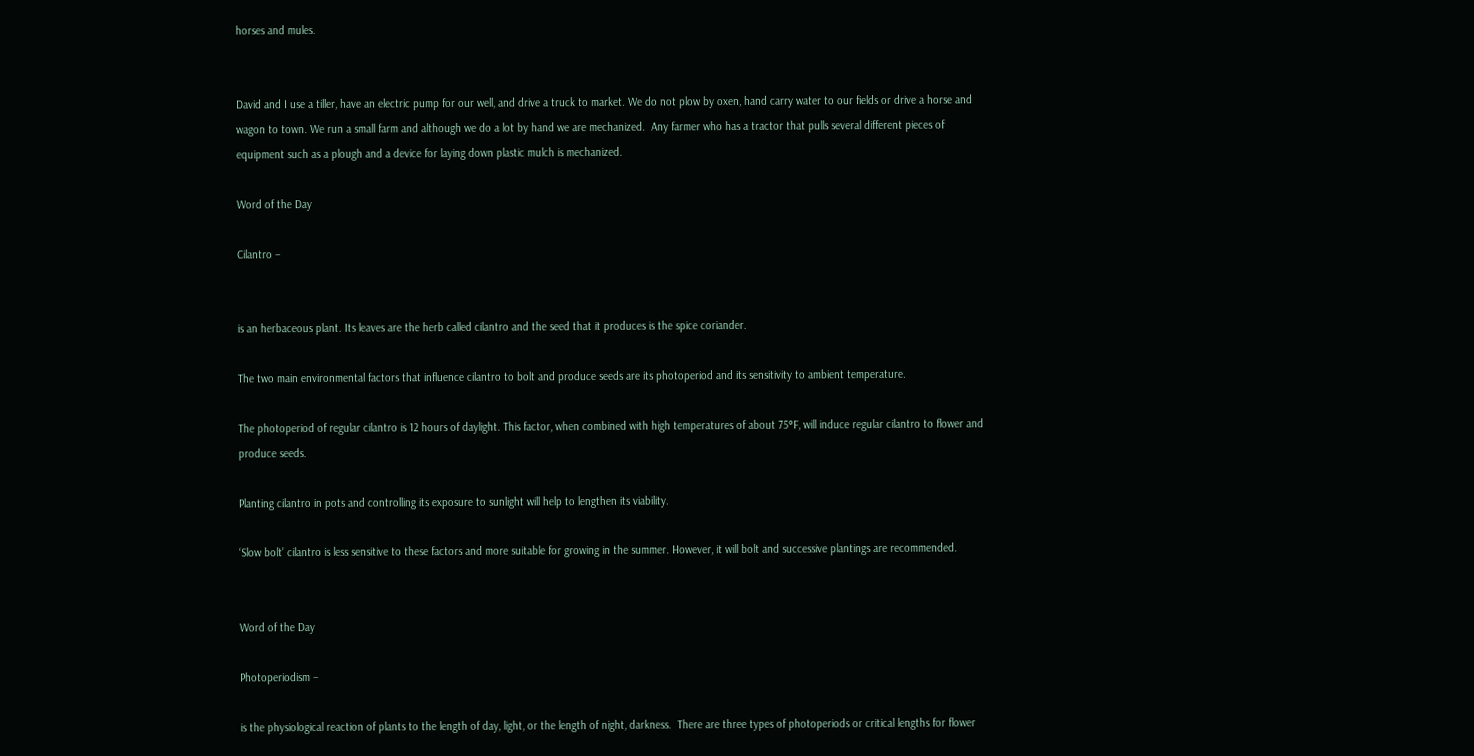horses and mules.


David and I use a tiller, have an electric pump for our well, and drive a truck to market. We do not plow by oxen, hand carry water to our fields or drive a horse and wagon to town. We run a small farm and although we do a lot by hand we are mechanized.  Any farmer who has a tractor that pulls several different pieces of equipment such as a plough and a device for laying down plastic mulch is mechanized.

Word of the Day

Cilantro –


is an herbaceous plant. Its leaves are the herb called cilantro and the seed that it produces is the spice coriander.

The two main environmental factors that influence cilantro to bolt and produce seeds are its photoperiod and its sensitivity to ambient temperature.

The photoperiod of regular cilantro is 12 hours of daylight. This factor, when combined with high temperatures of about 75°F, will induce regular cilantro to flower and produce seeds.

Planting cilantro in pots and controlling its exposure to sunlight will help to lengthen its viability.

‘Slow bolt’ cilantro is less sensitive to these factors and more suitable for growing in the summer. However, it will bolt and successive plantings are recommended.


Word of the Day

Photoperiodism –

is the physiological reaction of plants to the length of day, light, or the length of night, darkness.  There are three types of photoperiods or critical lengths for flower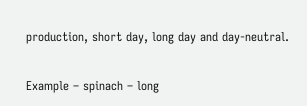production, short day, long day and day-neutral.

Example – spinach – long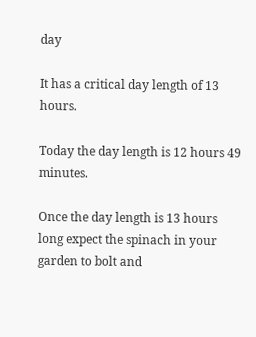day

It has a critical day length of 13 hours.

Today the day length is 12 hours 49 minutes.

Once the day length is 13 hours long expect the spinach in your garden to bolt and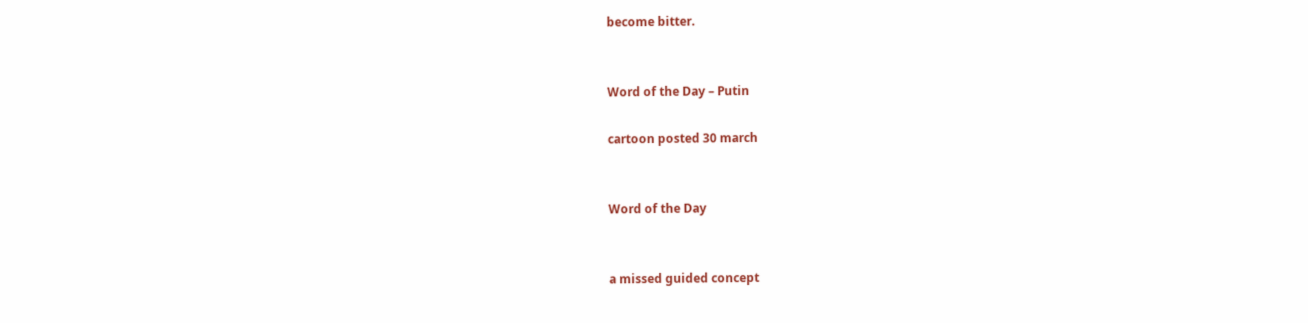become bitter.


Word of the Day – Putin

cartoon posted 30 march


Word of the Day


a missed guided concept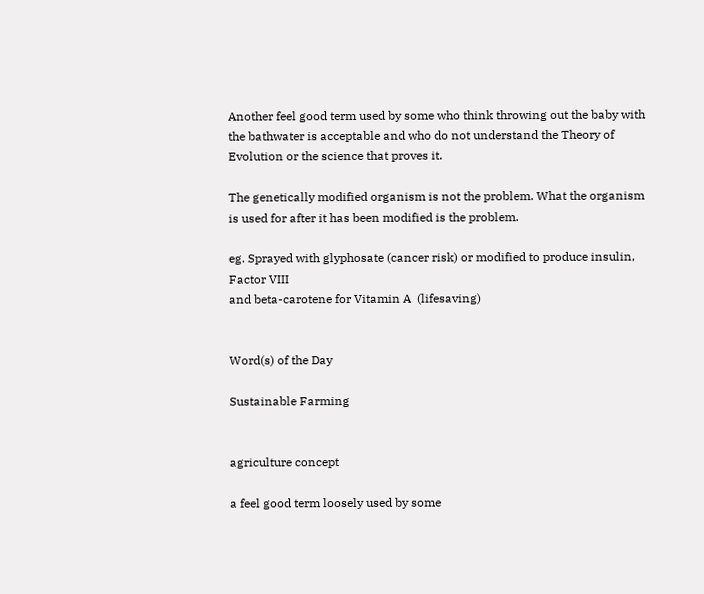Another feel good term used by some who think throwing out the baby with the bathwater is acceptable and who do not understand the Theory of Evolution or the science that proves it.

The genetically modified organism is not the problem. What the organism is used for after it has been modified is the problem.

eg. Sprayed with glyphosate (cancer risk) or modified to produce insulin, Factor VIII
and beta-carotene for Vitamin A  (lifesaving)


Word(s) of the Day

Sustainable Farming


agriculture concept

a feel good term loosely used by some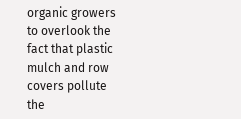organic growers to overlook the fact that plastic mulch and row covers pollute the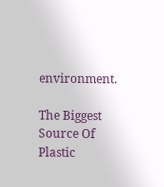environment.

The Biggest Source Of Plastic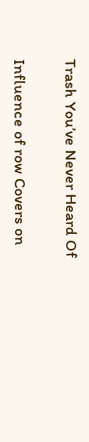Trash You’ve Never Heard Of

Influence of row Covers on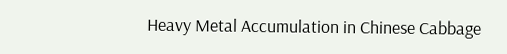Heavy Metal Accumulation in Chinese Cabbage